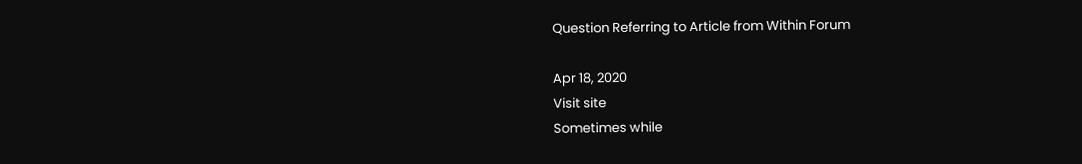Question Referring to Article from Within Forum

Apr 18, 2020
Visit site
Sometimes while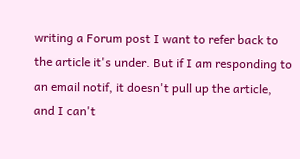writing a Forum post I want to refer back to the article it's under. But if I am responding to an email notif, it doesn't pull up the article, and I can't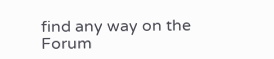find any way on the Forum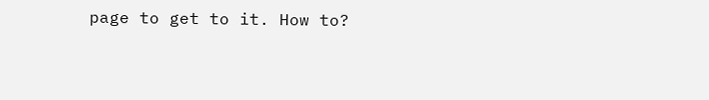page to get to it. How to?